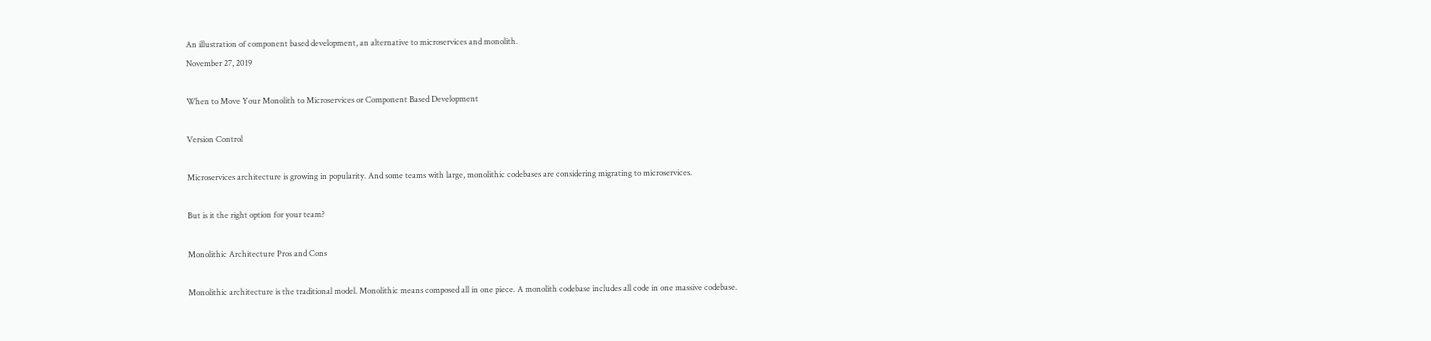An illustration of component based development, an alternative to microservices and monolith.
November 27, 2019

When to Move Your Monolith to Microservices or Component Based Development

Version Control

Microservices architecture is growing in popularity. And some teams with large, monolithic codebases are considering migrating to microservices.

But is it the right option for your team?

Monolithic Architecture Pros and Cons

Monolithic architecture is the traditional model. Monolithic means composed all in one piece. A monolith codebase includes all code in one massive codebase.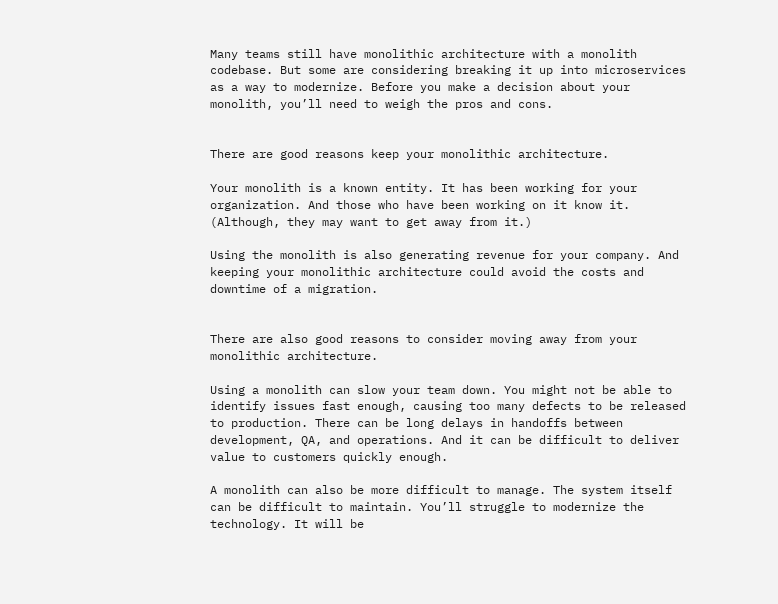Many teams still have monolithic architecture with a monolith codebase. But some are considering breaking it up into microservices as a way to modernize. Before you make a decision about your monolith, you’ll need to weigh the pros and cons.


There are good reasons keep your monolithic architecture.

Your monolith is a known entity. It has been working for your organization. And those who have been working on it know it. (Although, they may want to get away from it.)

Using the monolith is also generating revenue for your company. And keeping your monolithic architecture could avoid the costs and downtime of a migration.


There are also good reasons to consider moving away from your monolithic architecture.

Using a monolith can slow your team down. You might not be able to identify issues fast enough, causing too many defects to be released to production. There can be long delays in handoffs between development, QA, and operations. And it can be difficult to deliver value to customers quickly enough.

A monolith can also be more difficult to manage. The system itself can be difficult to maintain. You’ll struggle to modernize the technology. It will be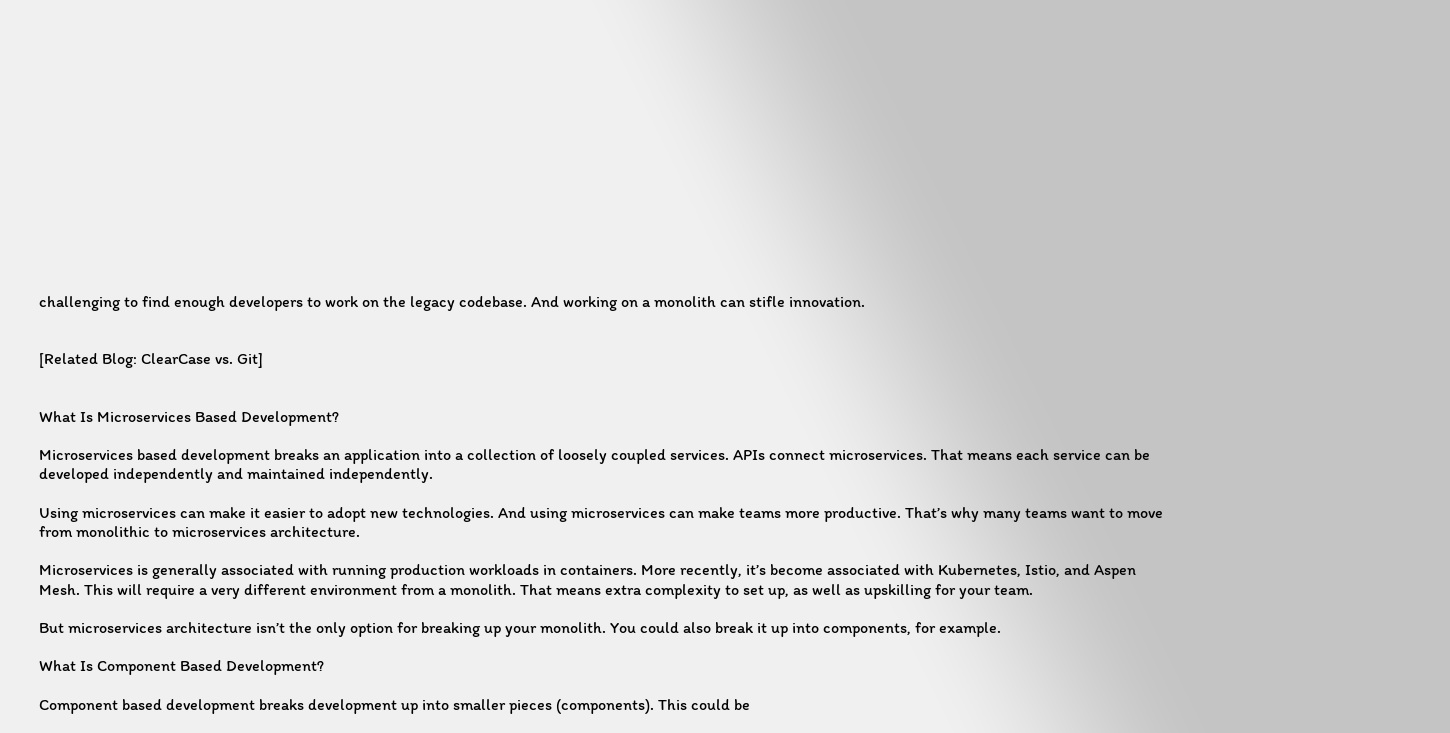challenging to find enough developers to work on the legacy codebase. And working on a monolith can stifle innovation.


[Related Blog: ClearCase vs. Git]


What Is Microservices Based Development?

Microservices based development breaks an application into a collection of loosely coupled services. APIs connect microservices. That means each service can be developed independently and maintained independently.

Using microservices can make it easier to adopt new technologies. And using microservices can make teams more productive. That’s why many teams want to move from monolithic to microservices architecture.

Microservices is generally associated with running production workloads in containers. More recently, it’s become associated with Kubernetes, Istio, and Aspen Mesh. This will require a very different environment from a monolith. That means extra complexity to set up, as well as upskilling for your team.

But microservices architecture isn’t the only option for breaking up your monolith. You could also break it up into components, for example.

What Is Component Based Development?

Component based development breaks development up into smaller pieces (components). This could be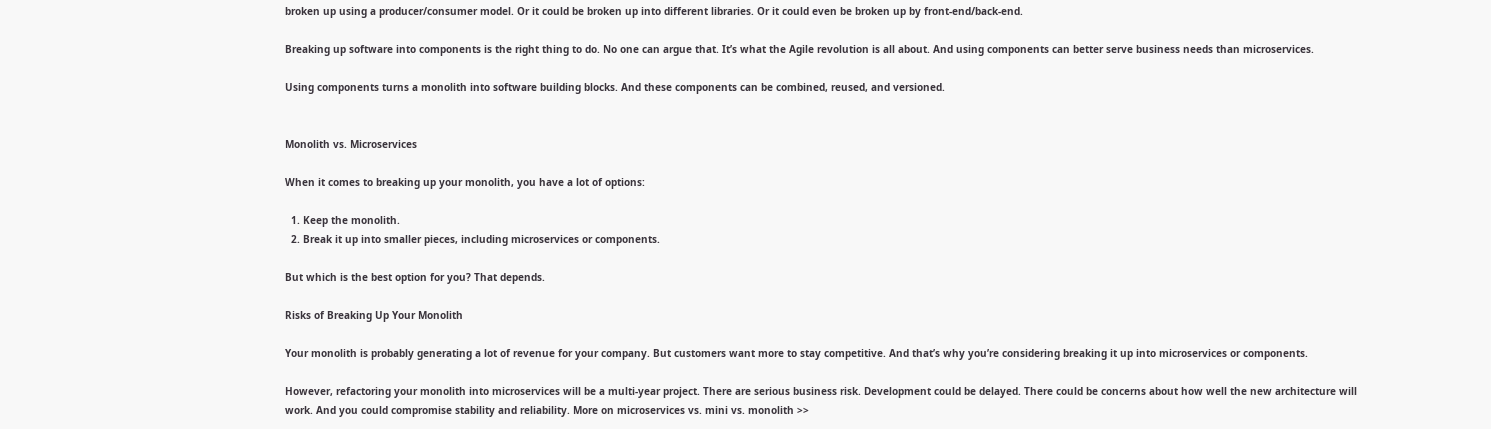broken up using a producer/consumer model. Or it could be broken up into different libraries. Or it could even be broken up by front-end/back-end.

Breaking up software into components is the right thing to do. No one can argue that. It’s what the Agile revolution is all about. And using components can better serve business needs than microservices.

Using components turns a monolith into software building blocks. And these components can be combined, reused, and versioned.


Monolith vs. Microservices

When it comes to breaking up your monolith, you have a lot of options:

  1. Keep the monolith.
  2. Break it up into smaller pieces, including microservices or components.

But which is the best option for you? That depends.

Risks of Breaking Up Your Monolith

Your monolith is probably generating a lot of revenue for your company. But customers want more to stay competitive. And that’s why you’re considering breaking it up into microservices or components.

However, refactoring your monolith into microservices will be a multi-year project. There are serious business risk. Development could be delayed. There could be concerns about how well the new architecture will work. And you could compromise stability and reliability. More on microservices vs. mini vs. monolith >>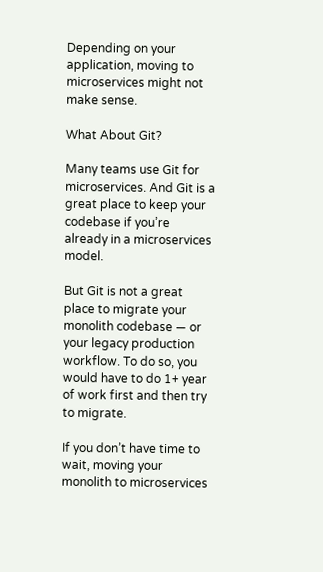Depending on your application, moving to microservices might not make sense.

What About Git?

Many teams use Git for microservices. And Git is a great place to keep your codebase if you’re already in a microservices model.

But Git is not a great place to migrate your monolith codebase — or your legacy production workflow. To do so, you would have to do 1+ year of work first and then try to migrate.

If you don’t have time to wait, moving your monolith to microservices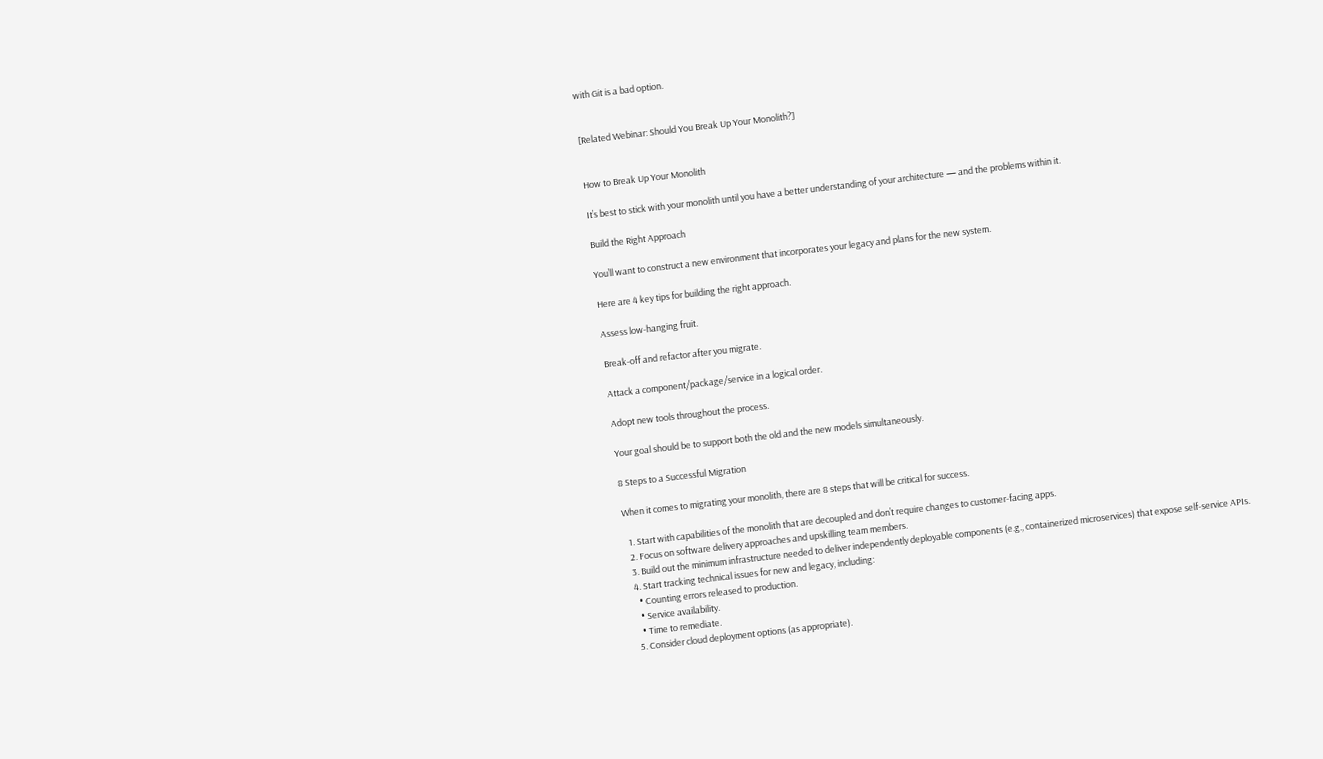with Git is a bad option.


[Related Webinar: Should You Break Up Your Monolith?]


How to Break Up Your Monolith

It’s best to stick with your monolith until you have a better understanding of your architecture — and the problems within it.

Build the Right Approach

You’ll want to construct a new environment that incorporates your legacy and plans for the new system.

Here are 4 key tips for building the right approach.

Assess low-hanging fruit.

Break-off and refactor after you migrate.

Attack a component/package/service in a logical order.

Adopt new tools throughout the process.

Your goal should be to support both the old and the new models simultaneously.

8 Steps to a Successful Migration

When it comes to migrating your monolith, there are 8 steps that will be critical for success.

  1. Start with capabilities of the monolith that are decoupled and don’t require changes to customer-facing apps.
  2. Focus on software delivery approaches and upskilling team members.
  3. Build out the minimum infrastructure needed to deliver independently deployable components (e.g., containerized microservices) that expose self-service APIs.
  4. Start tracking technical issues for new and legacy, including:
    • Counting errors released to production.
    • Service availability.
    • Time to remediate.
  5. Consider cloud deployment options (as appropriate).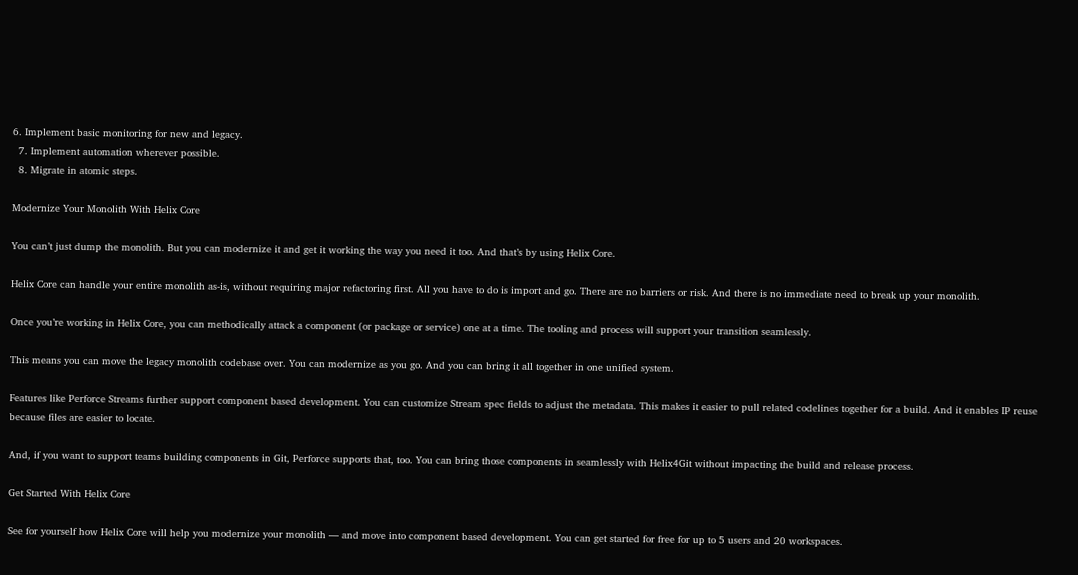6. Implement basic monitoring for new and legacy.
  7. Implement automation wherever possible.
  8. Migrate in atomic steps.

Modernize Your Monolith With Helix Core

You can’t just dump the monolith. But you can modernize it and get it working the way you need it too. And that’s by using Helix Core.

Helix Core can handle your entire monolith as-is, without requiring major refactoring first. All you have to do is import and go. There are no barriers or risk. And there is no immediate need to break up your monolith.

Once you’re working in Helix Core, you can methodically attack a component (or package or service) one at a time. The tooling and process will support your transition seamlessly.

This means you can move the legacy monolith codebase over. You can modernize as you go. And you can bring it all together in one unified system.

Features like Perforce Streams further support component based development. You can customize Stream spec fields to adjust the metadata. This makes it easier to pull related codelines together for a build. And it enables IP reuse because files are easier to locate.

And, if you want to support teams building components in Git, Perforce supports that, too. You can bring those components in seamlessly with Helix4Git without impacting the build and release process.

Get Started With Helix Core

See for yourself how Helix Core will help you modernize your monolith — and move into component based development. You can get started for free for up to 5 users and 20 workspaces.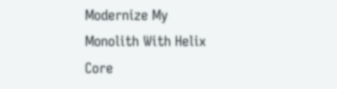Modernize My Monolith With Helix Core